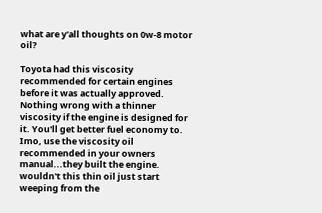what are y'all thoughts on 0w-8 motor oil?

Toyota had this viscosity recommended for certain engines before it was actually approved. Nothing wrong with a thinner viscosity if the engine is designed for it. You'll get better fuel economy to. Imo, use the viscosity oil recommended in your owners manual...they built the engine.
wouldn't this thin oil just start weeping from the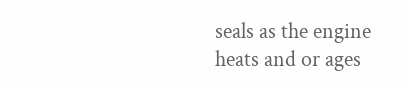seals as the engine heats and or ages